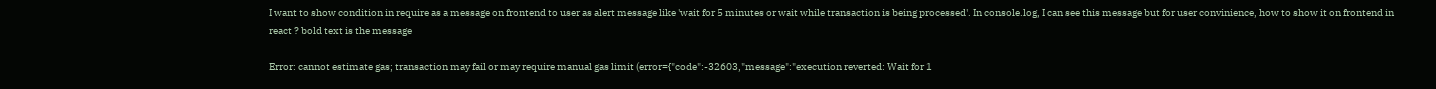I want to show condition in require as a message on frontend to user as alert message like 'wait for 5 minutes or wait while transaction is being processed'. In console.log, I can see this message but for user convinience, how to show it on frontend in react ? bold text is the message

Error: cannot estimate gas; transaction may fail or may require manual gas limit (error={"code":-32603,"message":"execution reverted: Wait for 1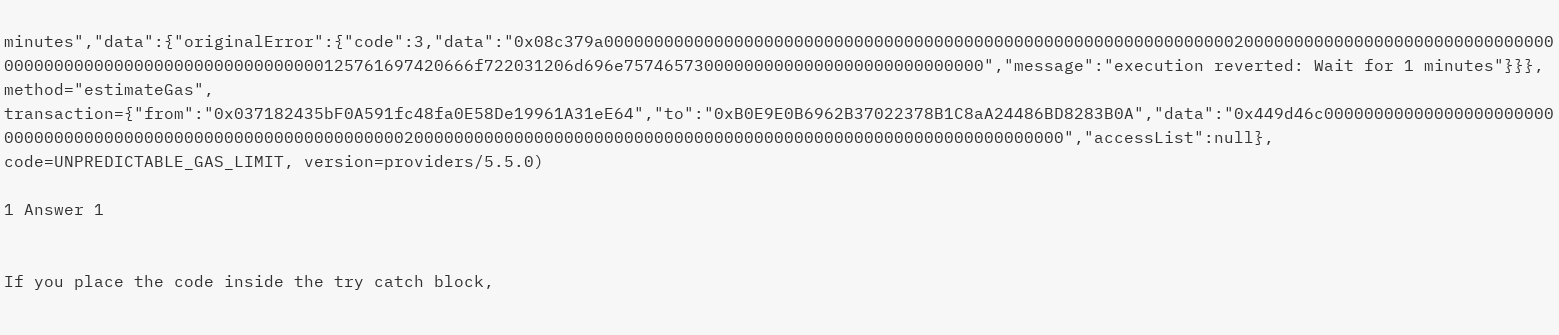minutes","data":{"originalError":{"code":3,"data":"0x08c379a0000000000000000000000000000000000000000000000000000000000000002000000000000000000000000000000000000000000000000000000000000000125761697420666f722031206d696e757465730000000000000000000000000000","message":"execution reverted: Wait for 1 minutes"}}}, method="estimateGas", transaction={"from":"0x037182435bF0A591fc48fa0E58De19961A31eE64","to":"0xB0E9E0B6962B37022378B1C8aA24486BD8283B0A","data":"0x449d46c000000000000000000000000000000000000000000000000000000000000000200000000000000000000000000000000000000000000000000000000000000000","accessList":null}, code=UNPREDICTABLE_GAS_LIMIT, version=providers/5.5.0)

1 Answer 1


If you place the code inside the try catch block,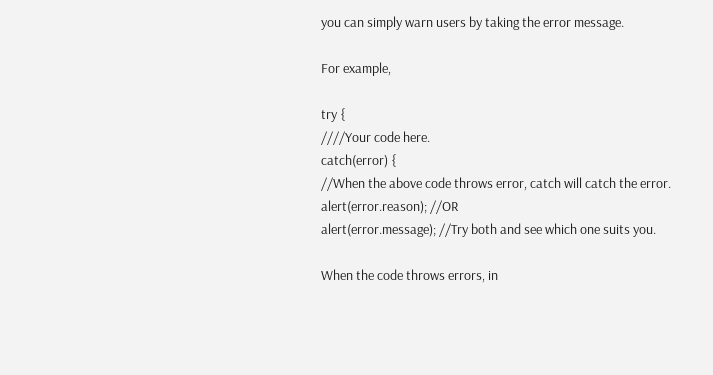you can simply warn users by taking the error message.

For example,

try {
////Your code here.
catch(error) {
//When the above code throws error, catch will catch the error.
alert(error.reason); //OR
alert(error.message); //Try both and see which one suits you.

When the code throws errors, in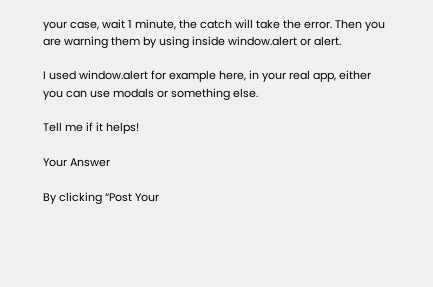your case, wait 1 minute, the catch will take the error. Then you are warning them by using inside window.alert or alert.

I used window.alert for example here, in your real app, either you can use modals or something else.

Tell me if it helps!

Your Answer

By clicking “Post Your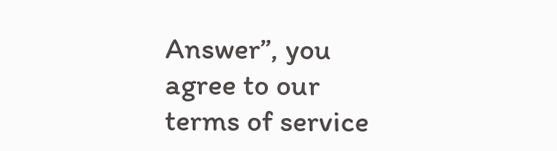Answer”, you agree to our terms of service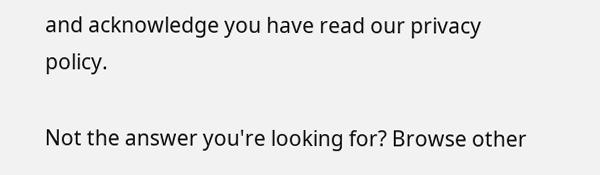and acknowledge you have read our privacy policy.

Not the answer you're looking for? Browse other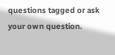questions tagged or ask your own question.